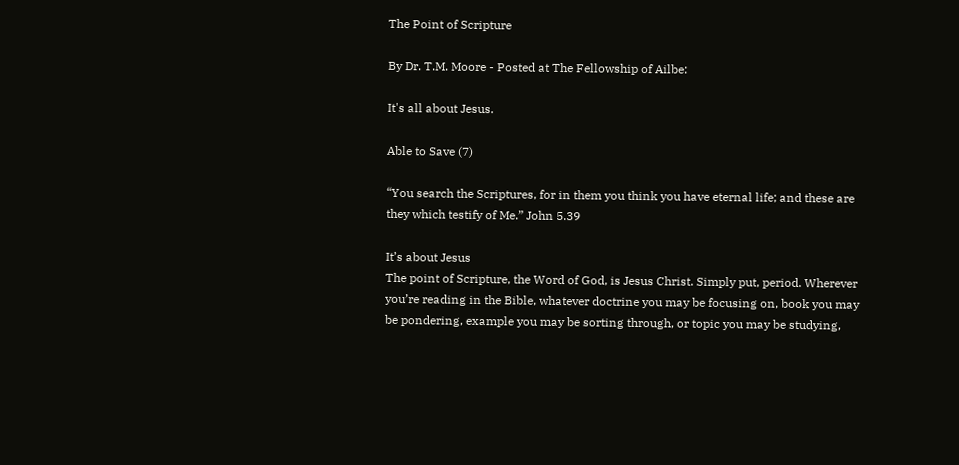The Point of Scripture

By Dr. T.M. Moore - Posted at The Fellowship of Ailbe:

It's all about Jesus.

Able to Save (7)

“You search the Scriptures, for in them you think you have eternal life; and these are they which testify of Me.” John 5.39

It’s about Jesus
The point of Scripture, the Word of God, is Jesus Christ. Simply put, period. Wherever you’re reading in the Bible, whatever doctrine you may be focusing on, book you may be pondering, example you may be sorting through, or topic you may be studying,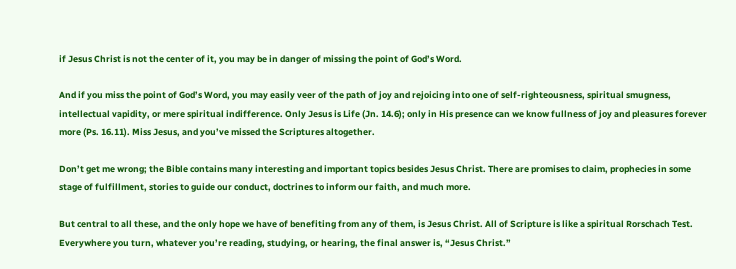if Jesus Christ is not the center of it, you may be in danger of missing the point of God’s Word.

And if you miss the point of God’s Word, you may easily veer of the path of joy and rejoicing into one of self-righteousness, spiritual smugness, intellectual vapidity, or mere spiritual indifference. Only Jesus is Life (Jn. 14.6); only in His presence can we know fullness of joy and pleasures forever more (Ps. 16.11). Miss Jesus, and you’ve missed the Scriptures altogether.

Don’t get me wrong; the Bible contains many interesting and important topics besides Jesus Christ. There are promises to claim, prophecies in some stage of fulfillment, stories to guide our conduct, doctrines to inform our faith, and much more.

But central to all these, and the only hope we have of benefiting from any of them, is Jesus Christ. All of Scripture is like a spiritual Rorschach Test. Everywhere you turn, whatever you’re reading, studying, or hearing, the final answer is, “Jesus Christ.”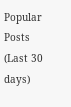Popular Posts (Last 30 days)